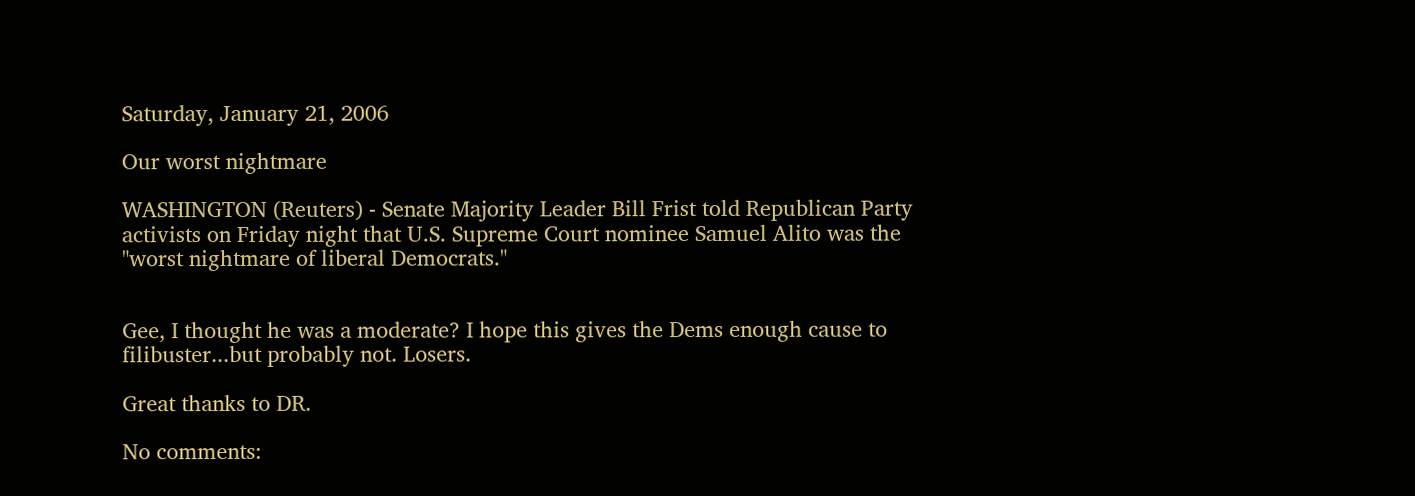Saturday, January 21, 2006

Our worst nightmare

WASHINGTON (Reuters) - Senate Majority Leader Bill Frist told Republican Party activists on Friday night that U.S. Supreme Court nominee Samuel Alito was the "worst nightmare of liberal Democrats."


Gee, I thought he was a moderate? I hope this gives the Dems enough cause to filibuster...but probably not. Losers.

Great thanks to DR.

No comments: